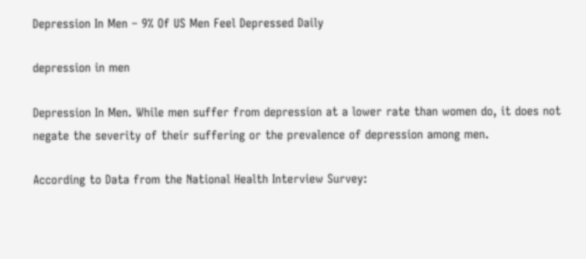Depression In Men – 9% Of US Men Feel Depressed Daily

depression in men

Depression In Men. While men suffer from depression at a lower rate than women do, it does not negate the severity of their suffering or the prevalence of depression among men.

According to Data from the National Health Interview Survey: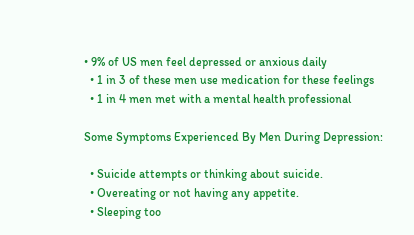• 9% of US men feel depressed or anxious daily
  • 1 in 3 of these men use medication for these feelings
  • 1 in 4 men met with a mental health professional

Some Symptoms Experienced By Men During Depression:

  • Suicide attempts or thinking about suicide.
  • Overeating or not having any appetite.
  • Sleeping too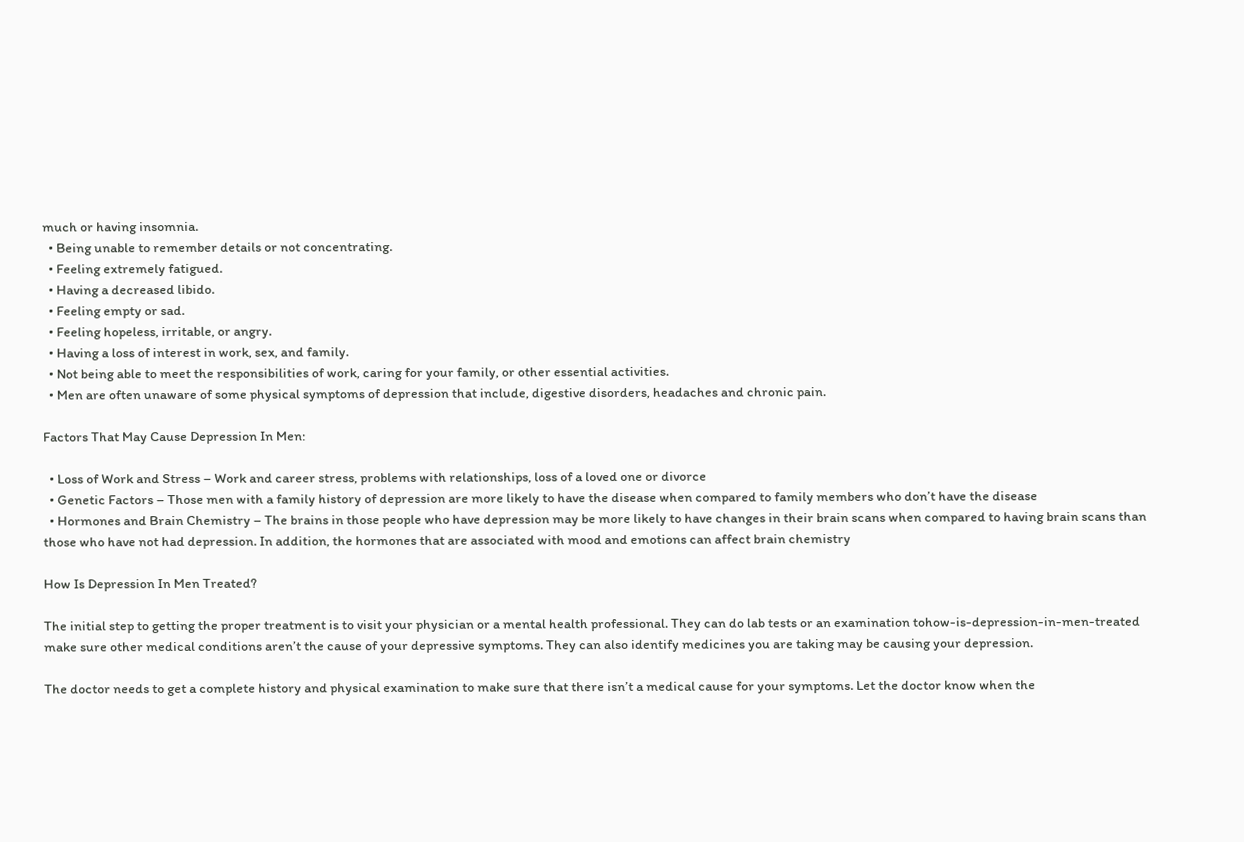much or having insomnia.
  • Being unable to remember details or not concentrating.
  • Feeling extremely fatigued.
  • Having a decreased libido.
  • Feeling empty or sad.
  • Feeling hopeless, irritable, or angry.
  • Having a loss of interest in work, sex, and family.
  • Not being able to meet the responsibilities of work, caring for your family, or other essential activities.
  • Men are often unaware of some physical symptoms of depression that include, digestive disorders, headaches and chronic pain.

Factors That May Cause Depression In Men:

  • Loss of Work and Stress – Work and career stress, problems with relationships, loss of a loved one or divorce
  • Genetic Factors – Those men with a family history of depression are more likely to have the disease when compared to family members who don’t have the disease
  • Hormones and Brain Chemistry – The brains in those people who have depression may be more likely to have changes in their brain scans when compared to having brain scans than those who have not had depression. In addition, the hormones that are associated with mood and emotions can affect brain chemistry

How Is Depression In Men Treated?

The initial step to getting the proper treatment is to visit your physician or a mental health professional. They can do lab tests or an examination tohow-is-depression-in-men-treated make sure other medical conditions aren’t the cause of your depressive symptoms. They can also identify medicines you are taking may be causing your depression.

The doctor needs to get a complete history and physical examination to make sure that there isn’t a medical cause for your symptoms. Let the doctor know when the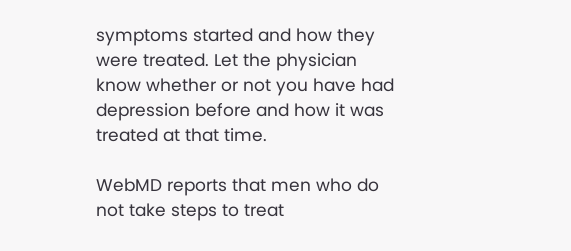symptoms started and how they were treated. Let the physician know whether or not you have had depression before and how it was treated at that time.

WebMD reports that men who do not take steps to treat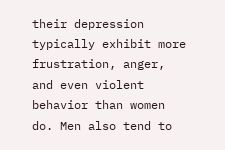their depression typically exhibit more frustration, anger, and even violent behavior than women do. Men also tend to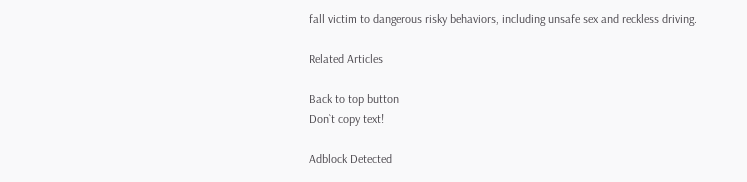fall victim to dangerous risky behaviors, including unsafe sex and reckless driving.

Related Articles

Back to top button
Don`t copy text!

Adblock Detected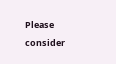Please consider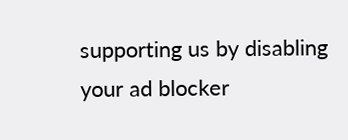supporting us by disabling your ad blocker